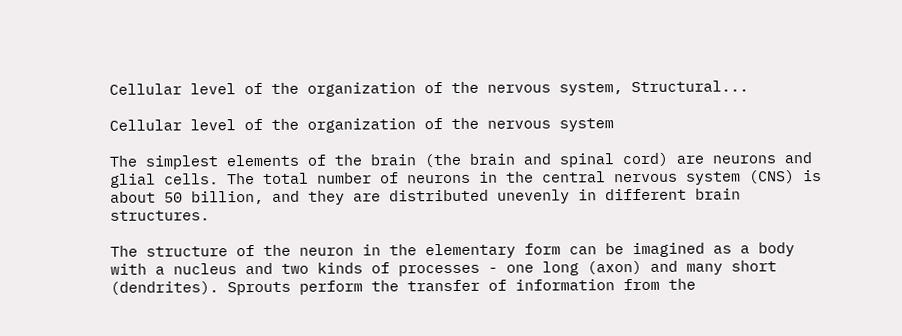Cellular level of the organization of the nervous system, Structural...

Cellular level of the organization of the nervous system

The simplest elements of the brain (the brain and spinal cord) are neurons and glial cells. The total number of neurons in the central nervous system (CNS) is about 50 billion, and they are distributed unevenly in different brain structures.

The structure of the neuron in the elementary form can be imagined as a body with a nucleus and two kinds of processes - one long (axon) and many short (dendrites). Sprouts perform the transfer of information from the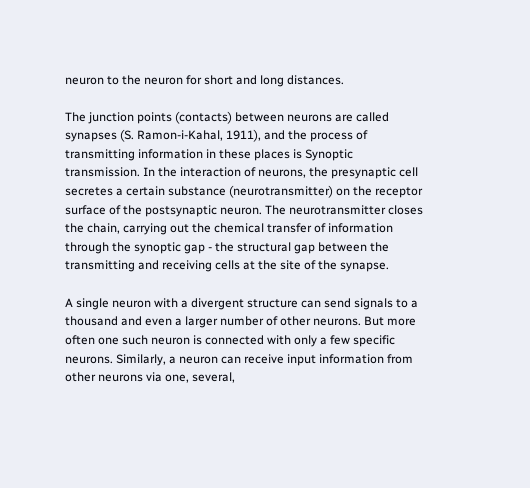neuron to the neuron for short and long distances.

The junction points (contacts) between neurons are called synapses (S. Ramon-i-Kahal, 1911), and the process of transmitting information in these places is Synoptic transmission. In the interaction of neurons, the presynaptic cell secretes a certain substance (neurotransmitter) on the receptor surface of the postsynaptic neuron. The neurotransmitter closes the chain, carrying out the chemical transfer of information through the synoptic gap - the structural gap between the transmitting and receiving cells at the site of the synapse.

A single neuron with a divergent structure can send signals to a thousand and even a larger number of other neurons. But more often one such neuron is connected with only a few specific neurons. Similarly, a neuron can receive input information from other neurons via one, several,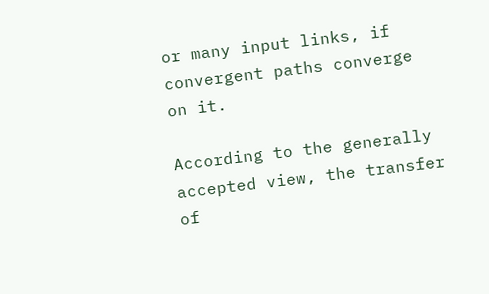or many input links, if convergent paths converge on it.

According to the generally accepted view, the transfer of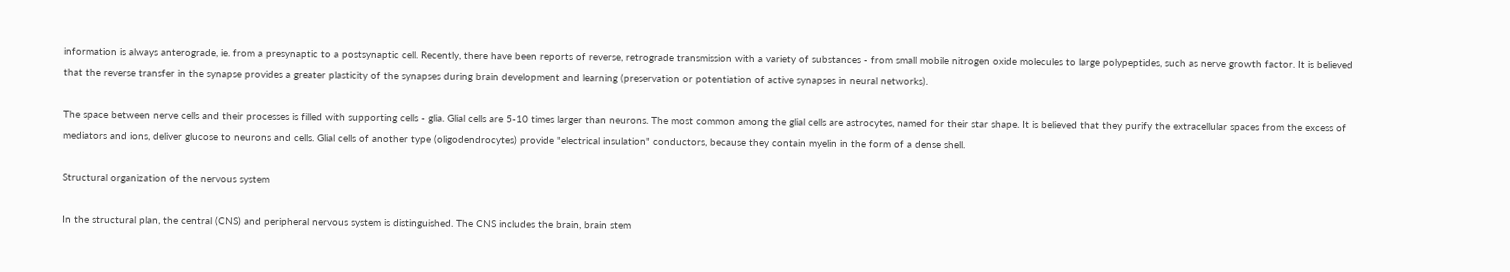information is always anterograde, ie. from a presynaptic to a postsynaptic cell. Recently, there have been reports of reverse, retrograde transmission with a variety of substances - from small mobile nitrogen oxide molecules to large polypeptides, such as nerve growth factor. It is believed that the reverse transfer in the synapse provides a greater plasticity of the synapses during brain development and learning (preservation or potentiation of active synapses in neural networks).

The space between nerve cells and their processes is filled with supporting cells - glia. Glial cells are 5-10 times larger than neurons. The most common among the glial cells are astrocytes, named for their star shape. It is believed that they purify the extracellular spaces from the excess of mediators and ions, deliver glucose to neurons and cells. Glial cells of another type (oligodendrocytes) provide "electrical insulation" conductors, because they contain myelin in the form of a dense shell.

Structural organization of the nervous system

In the structural plan, the central (CNS) and peripheral nervous system is distinguished. The CNS includes the brain, brain stem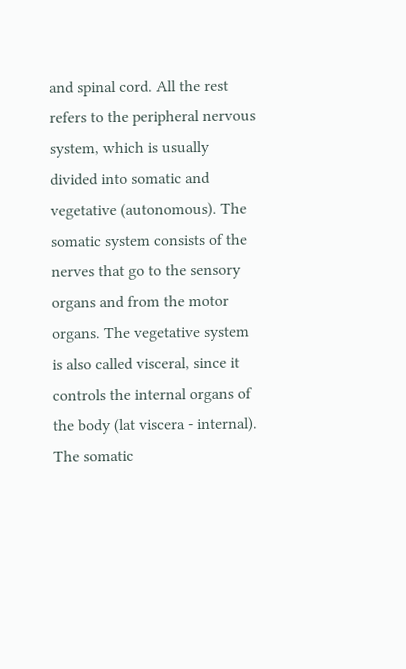and spinal cord. All the rest refers to the peripheral nervous system, which is usually divided into somatic and vegetative (autonomous). The somatic system consists of the nerves that go to the sensory organs and from the motor organs. The vegetative system is also called visceral, since it controls the internal organs of the body (lat viscera - internal). The somatic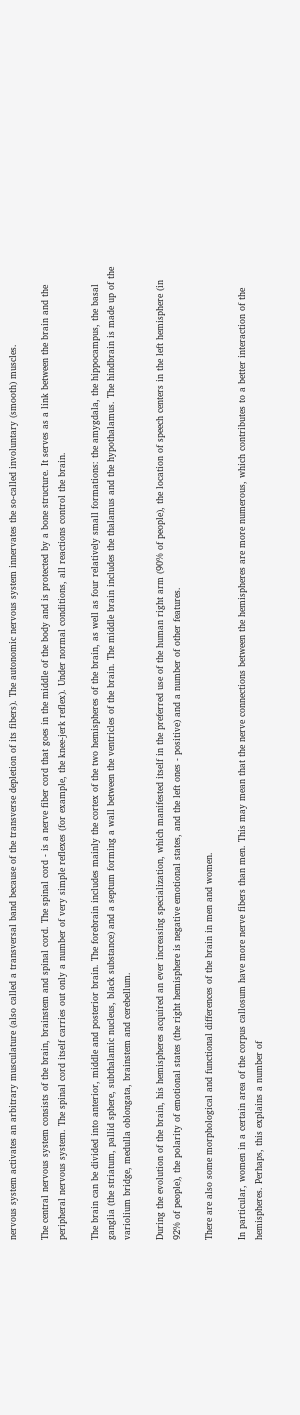nervous system activates an arbitrary musculature (also called a transversal band because of the transverse depletion of its fibers). The autonomic nervous system innervates the so-called involuntary (smooth) muscles.

The central nervous system consists of the brain, brainstem and spinal cord. The spinal cord - is a nerve fiber cord that goes in the middle of the body and is protected by a bone structure. It serves as a link between the brain and the peripheral nervous system. The spinal cord itself carries out only a number of very simple reflexes (for example, the knee-jerk reflex). Under normal conditions, all reactions control the brain.

The brain can be divided into anterior, middle and posterior brain. The forebrain includes mainly the cortex of the two hemispheres of the brain, as well as four relatively small formations: the amygdala, the hippocampus, the basal ganglia (the striatum, pallid sphere, subthalamic nucleus, black substance) and a septum forming a wall between the ventricles of the brain. The middle brain includes the thalamus and the hypothalamus. The hindbrain is made up of the variolium bridge, medulla oblongata, brainstem and cerebellum.

During the evolution of the brain, his hemispheres acquired an ever increasing specialization, which manifested itself in the preferred use of the human right arm (90% of people), the location of speech centers in the left hemisphere (in 92% of people), the polarity of emotional states (the right hemisphere is negative emotional states, and the left ones - positive) and a number of other features.

There are also some morphological and functional differences of the brain in men and women.

In particular, women in a certain area of the corpus callosum have more nerve fibers than men. This may mean that the nerve connections between the hemispheres are more numerous, which contributes to a better interaction of the hemispheres. Perhaps, this explains a number of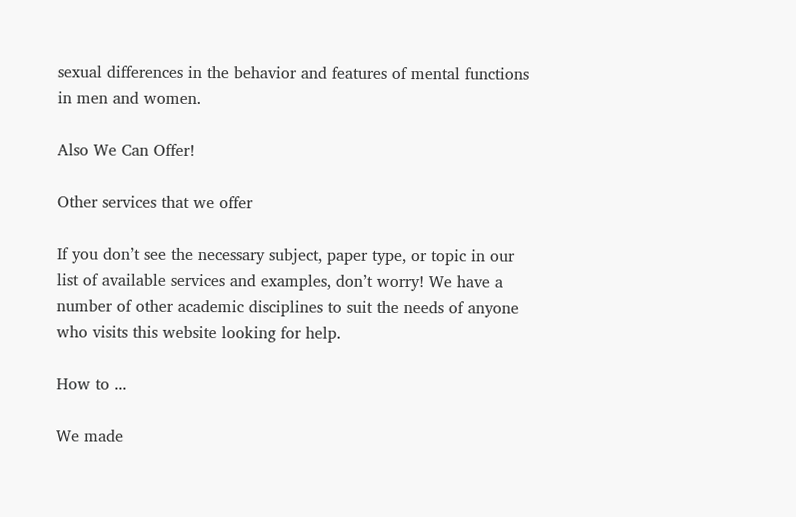sexual differences in the behavior and features of mental functions in men and women.

Also We Can Offer!

Other services that we offer

If you don’t see the necessary subject, paper type, or topic in our list of available services and examples, don’t worry! We have a number of other academic disciplines to suit the needs of anyone who visits this website looking for help.

How to ...

We made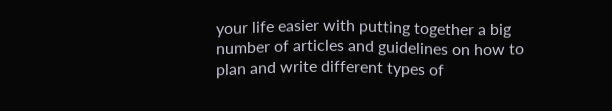your life easier with putting together a big number of articles and guidelines on how to plan and write different types of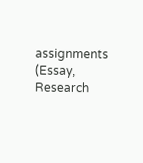assignments (Essay, Research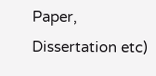Paper, Dissertation etc)